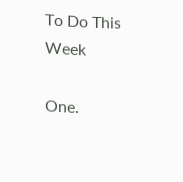To Do This Week

One.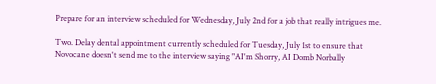Prepare for an interview scheduled for Wednesday, July 2nd for a job that really intrigues me.

Two. Delay dental appointment currently scheduled for Tuesday, July 1st to ensure that Novocane doesn't send me to the interview saying "AI'm Shorry, AI Domb Norbally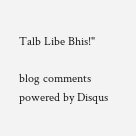Talb Libe Bhis!"

blog comments powered by Disqus